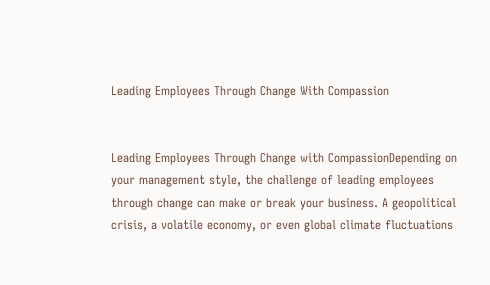Leading Employees Through Change With Compassion


Leading Employees Through Change with CompassionDepending on your management style, the challenge of leading employees through change can make or break your business. A geopolitical crisis, a volatile economy, or even global climate fluctuations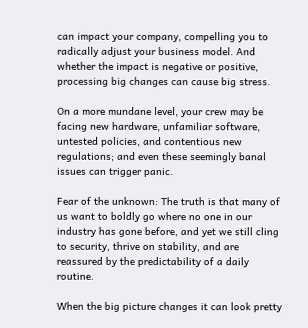can impact your company, compelling you to radically adjust your business model. And whether the impact is negative or positive, processing big changes can cause big stress.

On a more mundane level, your crew may be facing new hardware, unfamiliar software, untested policies, and contentious new regulations; and even these seemingly banal issues can trigger panic.

Fear of the unknown: The truth is that many of us want to boldly go where no one in our industry has gone before, and yet we still cling to security, thrive on stability, and are reassured by the predictability of a daily routine.

When the big picture changes it can look pretty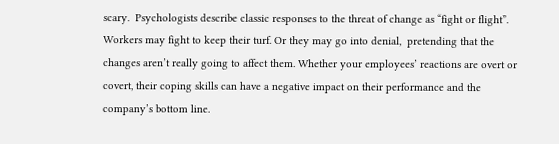scary.  Psychologists describe classic responses to the threat of change as “fight or flight”. Workers may fight to keep their turf. Or they may go into denial,  pretending that the changes aren’t really going to affect them. Whether your employees’ reactions are overt or covert, their coping skills can have a negative impact on their performance and the company’s bottom line.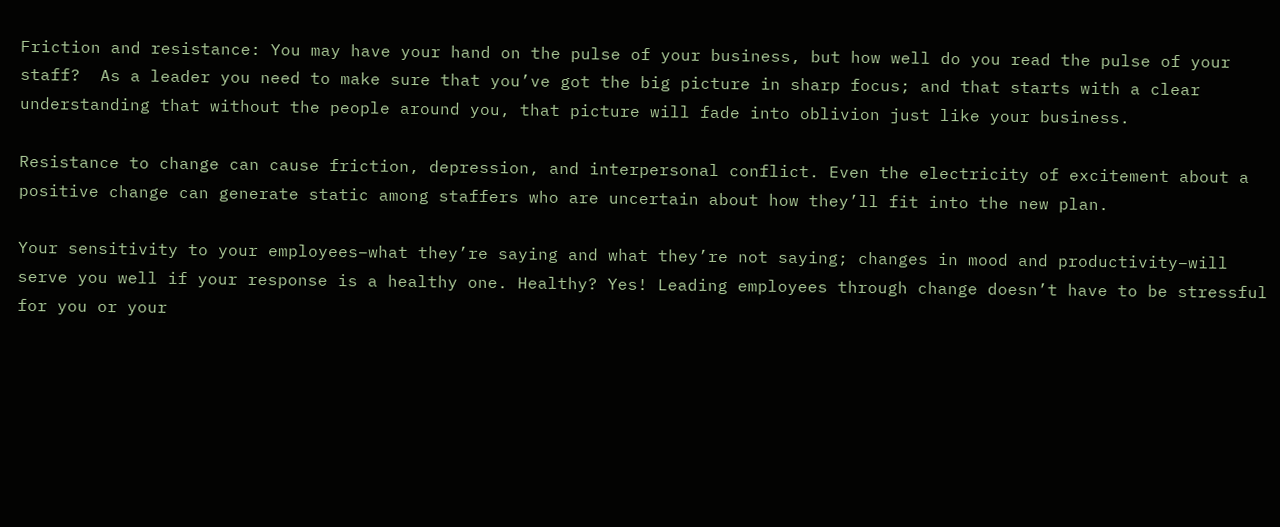Friction and resistance: You may have your hand on the pulse of your business, but how well do you read the pulse of your staff?  As a leader you need to make sure that you’ve got the big picture in sharp focus; and that starts with a clear understanding that without the people around you, that picture will fade into oblivion just like your business.

Resistance to change can cause friction, depression, and interpersonal conflict. Even the electricity of excitement about a positive change can generate static among staffers who are uncertain about how they’ll fit into the new plan.

Your sensitivity to your employees–what they’re saying and what they’re not saying; changes in mood and productivity–will serve you well if your response is a healthy one. Healthy? Yes! Leading employees through change doesn’t have to be stressful for you or your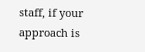staff, if your approach is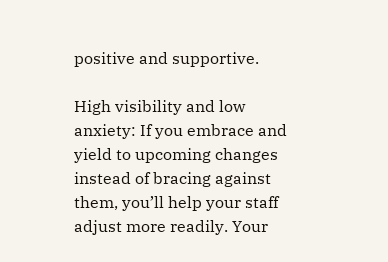positive and supportive.

High visibility and low anxiety: If you embrace and yield to upcoming changes instead of bracing against them, you’ll help your staff adjust more readily. Your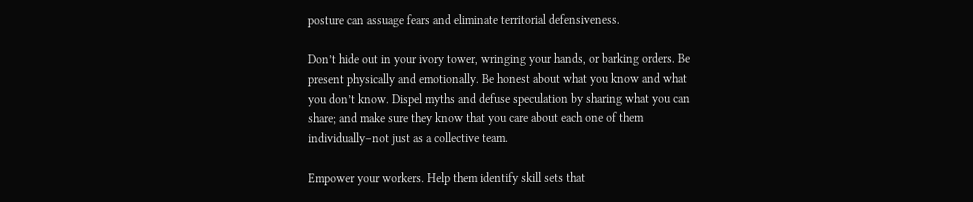posture can assuage fears and eliminate territorial defensiveness.

Don’t hide out in your ivory tower, wringing your hands, or barking orders. Be present physically and emotionally. Be honest about what you know and what you don’t know. Dispel myths and defuse speculation by sharing what you can share; and make sure they know that you care about each one of them individually–not just as a collective team.

Empower your workers. Help them identify skill sets that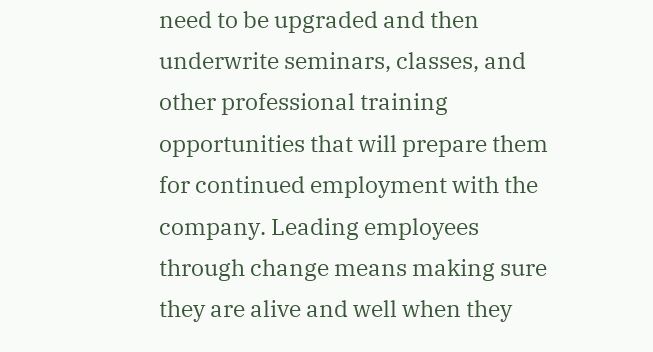need to be upgraded and then underwrite seminars, classes, and other professional training opportunities that will prepare them for continued employment with the company. Leading employees through change means making sure they are alive and well when they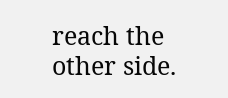reach the other side.